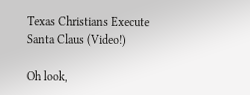Texas Christians Execute Santa Claus (Video!)

Oh look,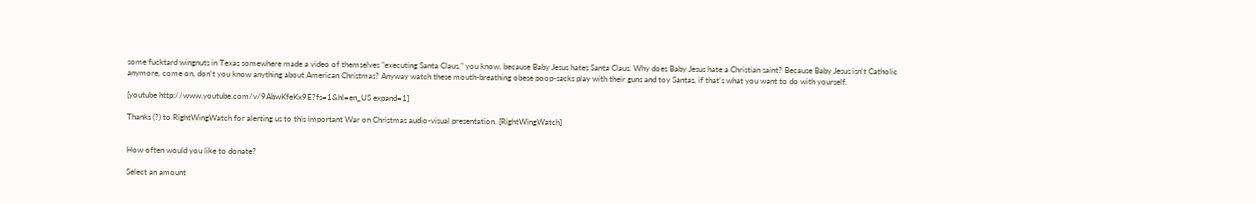some fucktard wingnuts in Texas somewhere made a video of themselves "executing Santa Claus," you know, because Baby Jesus hates Santa Claus. Why does Baby Jesus hate a Christian saint? Because Baby Jesus isn't Catholic anymore, come on, don't you know anything about American Christmas? Anyway watch these mouth-breathing obese poop-sacks play with their guns and toy Santas, if that's what you want to do with yourself.

[youtube http://www.youtube.com/v/9AbwKfeKx9E?fs=1&hl=en_US expand=1]

Thanks (?) to RightWingWatch for alerting us to this important War on Christmas audio-visual presentation. [RightWingWatch]


How often would you like to donate?

Select an amount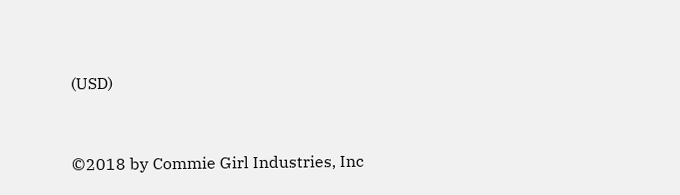(USD)


©2018 by Commie Girl Industries, Inc